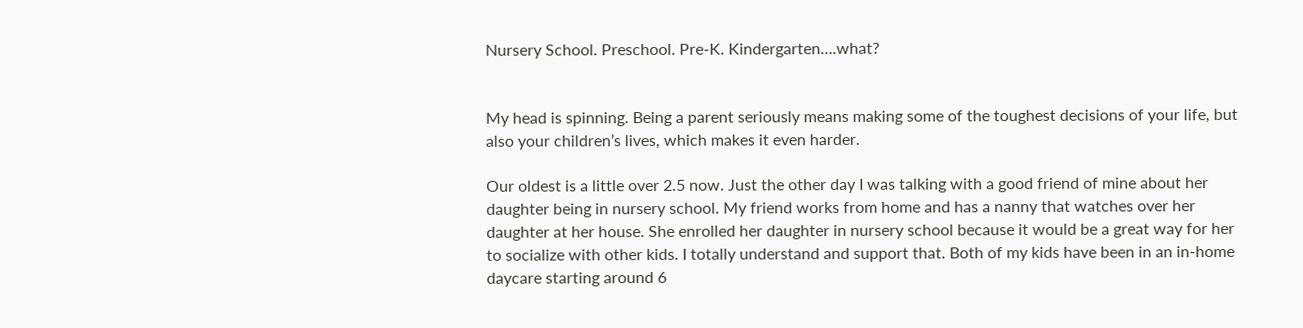Nursery School. Preschool. Pre-K. Kindergarten….what?


My head is spinning. Being a parent seriously means making some of the toughest decisions of your life, but also your children’s lives, which makes it even harder.

Our oldest is a little over 2.5 now. Just the other day I was talking with a good friend of mine about her daughter being in nursery school. My friend works from home and has a nanny that watches over her daughter at her house. She enrolled her daughter in nursery school because it would be a great way for her to socialize with other kids. I totally understand and support that. Both of my kids have been in an in-home daycare starting around 6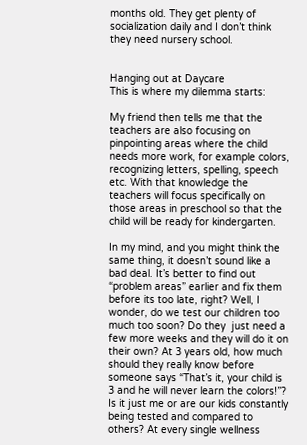months old. They get plenty of socialization daily and I don’t think they need nursery school.


Hanging out at Daycare
This is where my dilemma starts:

My friend then tells me that the teachers are also focusing on pinpointing areas where the child needs more work, for example colors, recognizing letters, spelling, speech etc. With that knowledge the teachers will focus specifically on those areas in preschool so that the child will be ready for kindergarten.

In my mind, and you might think the same thing, it doesn’t sound like a bad deal. It’s better to find out “problem areas” earlier and fix them before its too late, right? Well, I wonder, do we test our children too much too soon? Do they  just need a few more weeks and they will do it on their own? At 3 years old, how much should they really know before someone says “That’s it, your child is 3 and he will never learn the colors!”? Is it just me or are our kids constantly being tested and compared to others? At every single wellness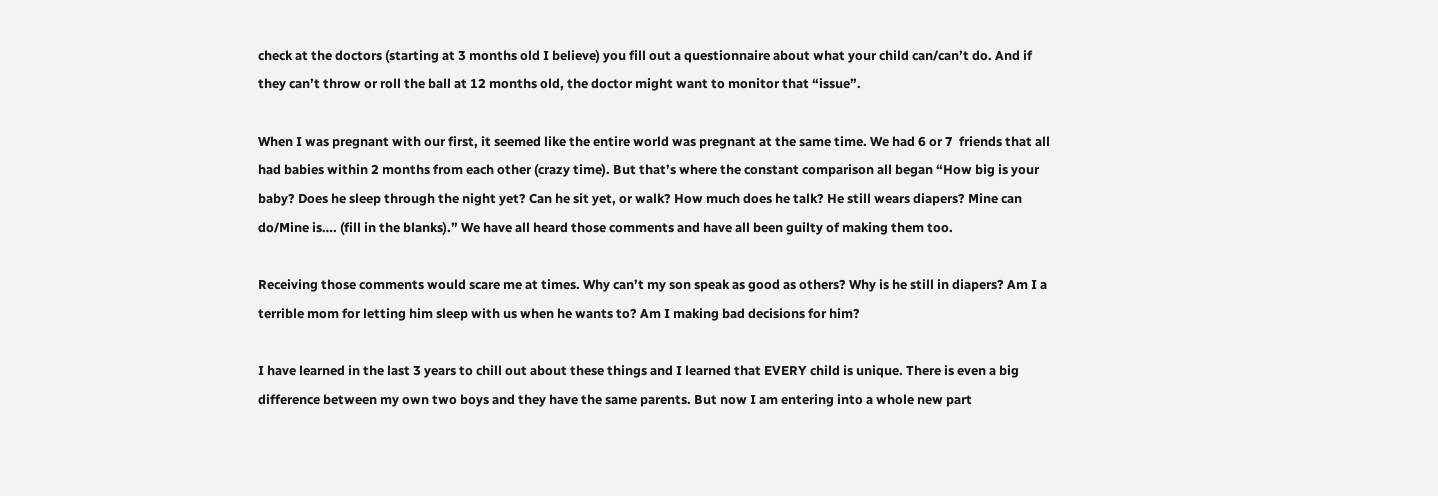check at the doctors (starting at 3 months old I believe) you fill out a questionnaire about what your child can/can’t do. And if they can’t throw or roll the ball at 12 months old, the doctor might want to monitor that “issue”.

When I was pregnant with our first, it seemed like the entire world was pregnant at the same time. We had 6 or 7  friends that all had babies within 2 months from each other (crazy time). But that’s where the constant comparison all began “How big is your baby? Does he sleep through the night yet? Can he sit yet, or walk? How much does he talk? He still wears diapers? Mine can do/Mine is…. (fill in the blanks).” We have all heard those comments and have all been guilty of making them too.

Receiving those comments would scare me at times. Why can’t my son speak as good as others? Why is he still in diapers? Am I a terrible mom for letting him sleep with us when he wants to? Am I making bad decisions for him?

I have learned in the last 3 years to chill out about these things and I learned that EVERY child is unique. There is even a big difference between my own two boys and they have the same parents. But now I am entering into a whole new part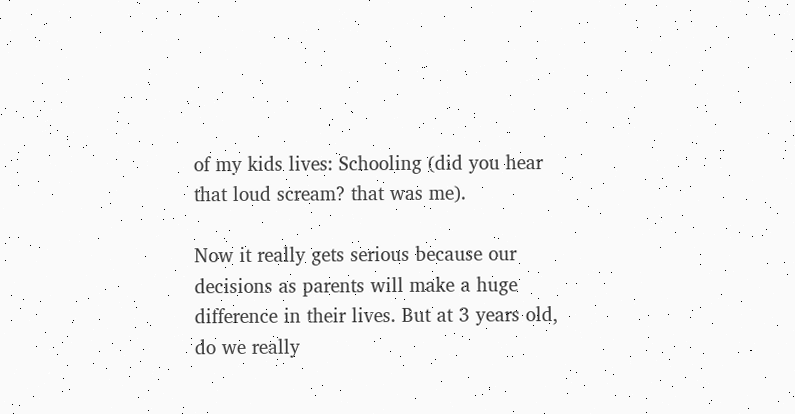of my kids lives: Schooling (did you hear that loud scream? that was me).

Now it really gets serious because our decisions as parents will make a huge difference in their lives. But at 3 years old, do we really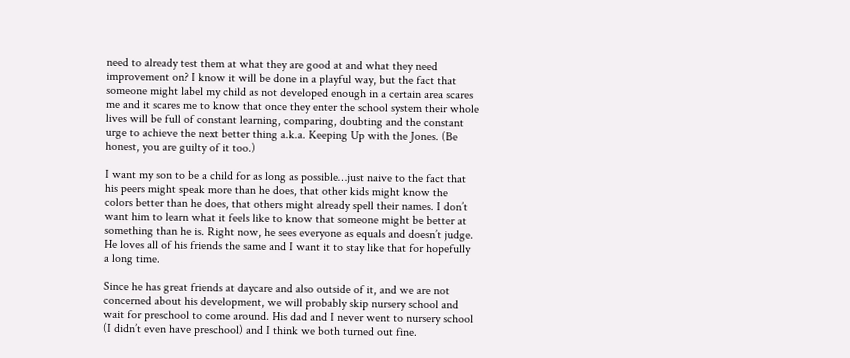need to already test them at what they are good at and what they need improvement on? I know it will be done in a playful way, but the fact that someone might label my child as not developed enough in a certain area scares me and it scares me to know that once they enter the school system their whole lives will be full of constant learning, comparing, doubting and the constant urge to achieve the next better thing a.k.a. Keeping Up with the Jones. (Be honest, you are guilty of it too.)

I want my son to be a child for as long as possible…just naive to the fact that his peers might speak more than he does, that other kids might know the colors better than he does, that others might already spell their names. I don’t want him to learn what it feels like to know that someone might be better at something than he is. Right now, he sees everyone as equals and doesn’t judge. He loves all of his friends the same and I want it to stay like that for hopefully a long time.

Since he has great friends at daycare and also outside of it, and we are not concerned about his development, we will probably skip nursery school and wait for preschool to come around. His dad and I never went to nursery school (I didn’t even have preschool) and I think we both turned out fine.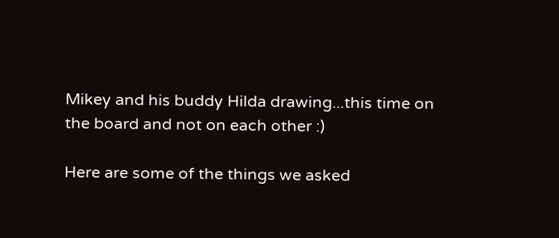Mikey and his buddy Hilda drawing...this time on the board and not on each other :)

Here are some of the things we asked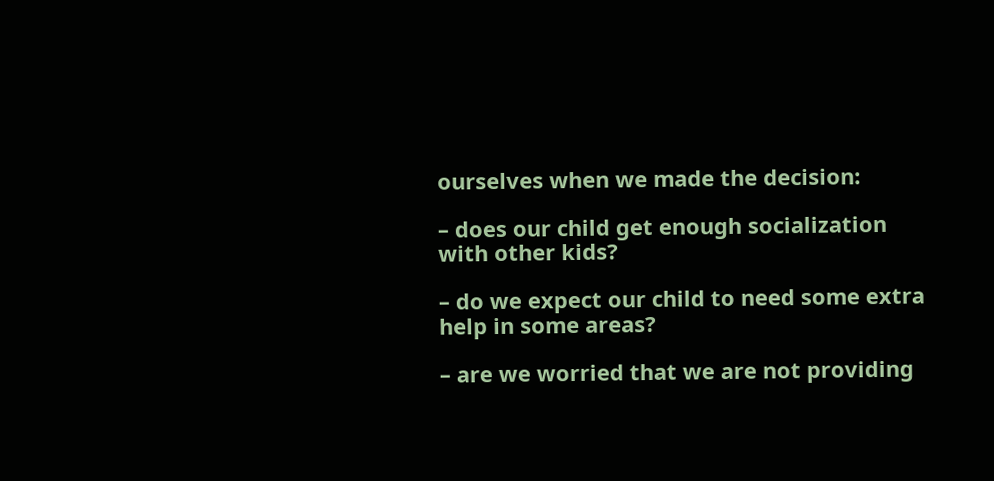ourselves when we made the decision:

– does our child get enough socialization with other kids?

– do we expect our child to need some extra help in some areas?

– are we worried that we are not providing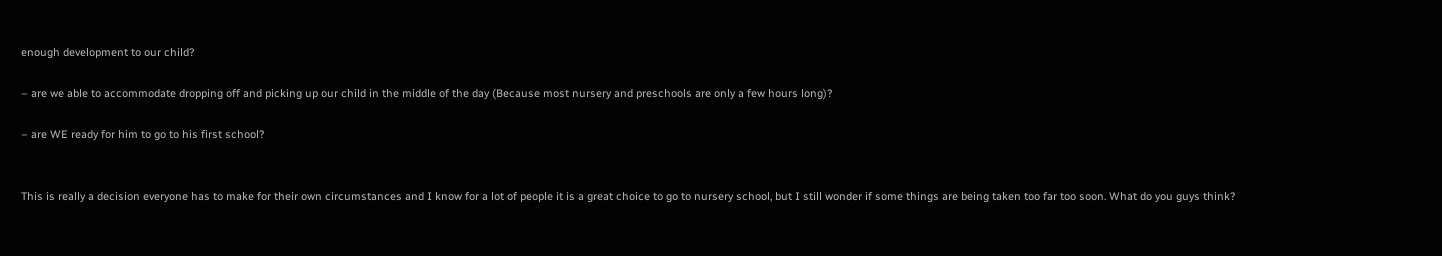enough development to our child?

– are we able to accommodate dropping off and picking up our child in the middle of the day (Because most nursery and preschools are only a few hours long)?

– are WE ready for him to go to his first school?


This is really a decision everyone has to make for their own circumstances and I know for a lot of people it is a great choice to go to nursery school, but I still wonder if some things are being taken too far too soon. What do you guys think?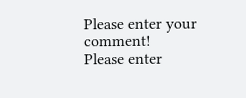Please enter your comment!
Please enter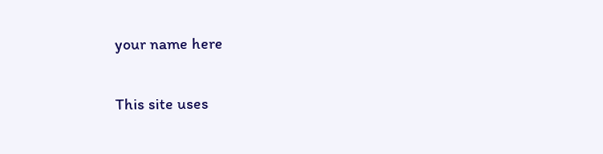your name here

This site uses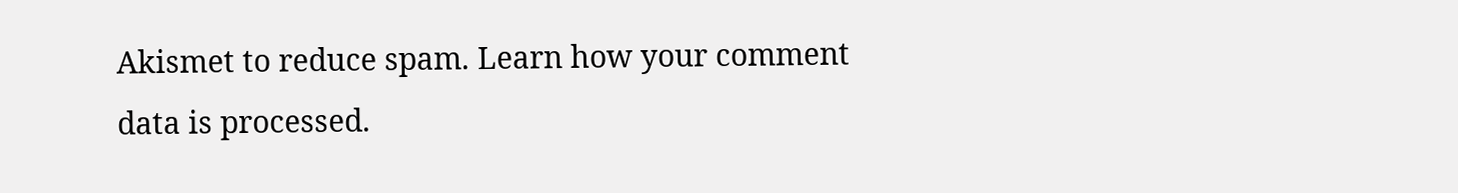Akismet to reduce spam. Learn how your comment data is processed.